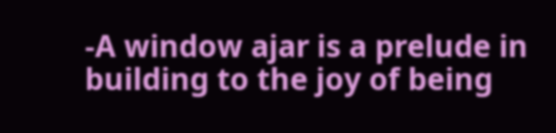-A window ajar is a prelude in building to the joy of being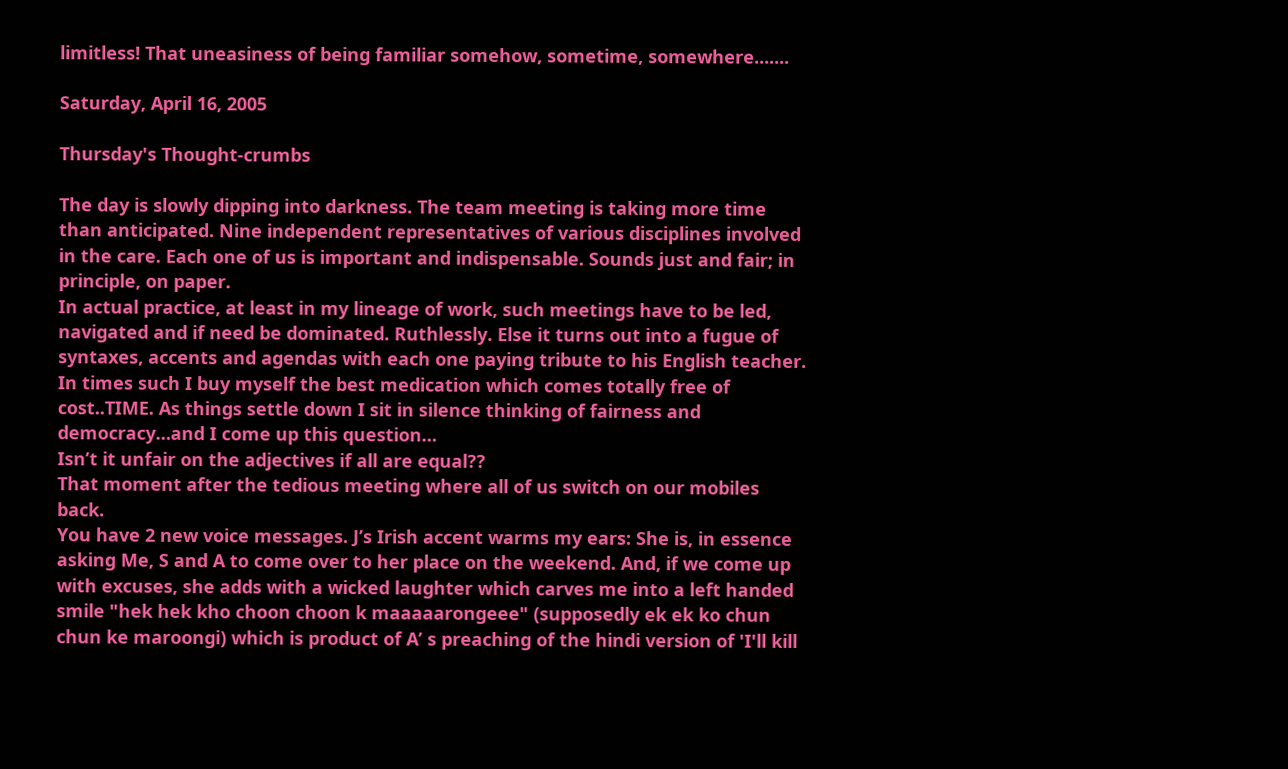limitless! That uneasiness of being familiar somehow, sometime, somewhere.......

Saturday, April 16, 2005

Thursday's Thought-crumbs

The day is slowly dipping into darkness. The team meeting is taking more time than anticipated. Nine independent representatives of various disciplines involved in the care. Each one of us is important and indispensable. Sounds just and fair; in principle, on paper.
In actual practice, at least in my lineage of work, such meetings have to be led, navigated and if need be dominated. Ruthlessly. Else it turns out into a fugue of syntaxes, accents and agendas with each one paying tribute to his English teacher. In times such I buy myself the best medication which comes totally free of cost..TIME. As things settle down I sit in silence thinking of fairness and democracy…and I come up this question…
Isn’t it unfair on the adjectives if all are equal??
That moment after the tedious meeting where all of us switch on our mobiles back.
You have 2 new voice messages. J’s Irish accent warms my ears: She is, in essence asking Me, S and A to come over to her place on the weekend. And, if we come up with excuses, she adds with a wicked laughter which carves me into a left handed smile "hek hek kho choon choon k maaaaarongeee" (supposedly ek ek ko chun chun ke maroongi) which is product of A’ s preaching of the hindi version of 'I'll kill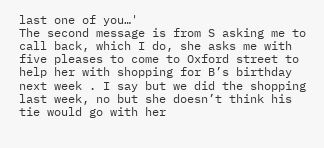last one of you…'
The second message is from S asking me to call back, which I do, she asks me with five pleases to come to Oxford street to help her with shopping for B’s birthday next week . I say but we did the shopping last week, no but she doesn’t think his tie would go with her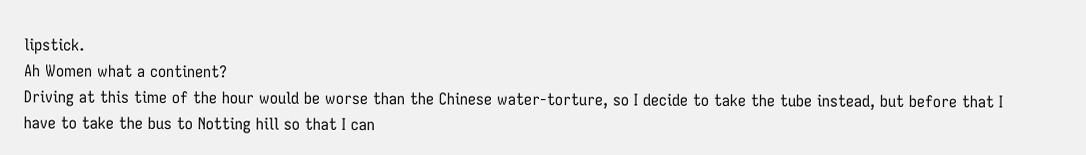lipstick.
Ah Women what a continent?
Driving at this time of the hour would be worse than the Chinese water-torture, so I decide to take the tube instead, but before that I have to take the bus to Notting hill so that I can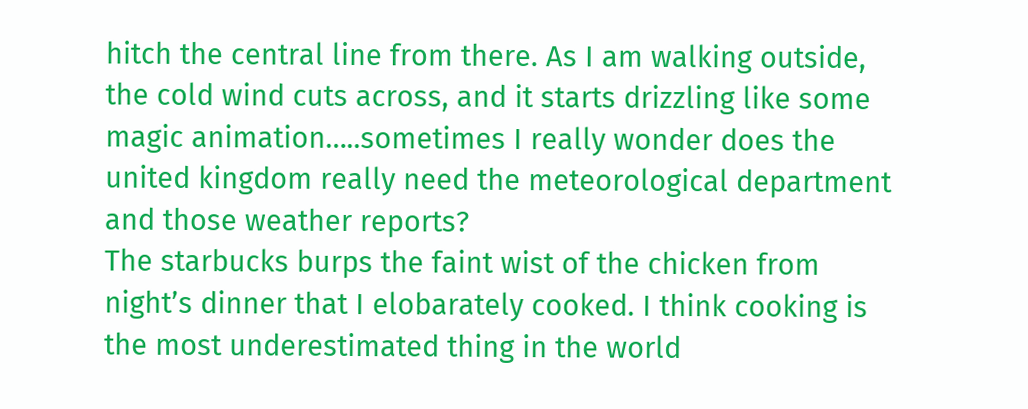hitch the central line from there. As I am walking outside, the cold wind cuts across, and it starts drizzling like some magic animation…..sometimes I really wonder does the united kingdom really need the meteorological department and those weather reports?
The starbucks burps the faint wist of the chicken from night’s dinner that I elobarately cooked. I think cooking is the most underestimated thing in the world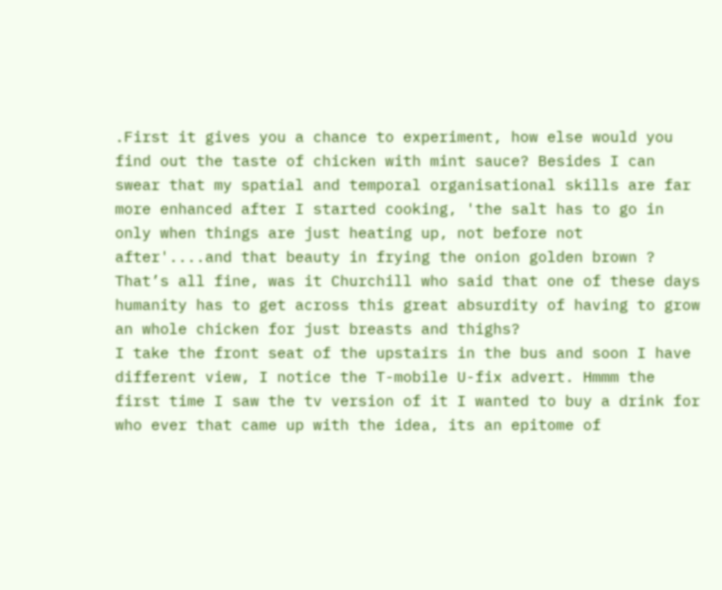.First it gives you a chance to experiment, how else would you find out the taste of chicken with mint sauce? Besides I can swear that my spatial and temporal organisational skills are far more enhanced after I started cooking, 'the salt has to go in only when things are just heating up, not before not after'....and that beauty in frying the onion golden brown ? That’s all fine, was it Churchill who said that one of these days humanity has to get across this great absurdity of having to grow an whole chicken for just breasts and thighs?
I take the front seat of the upstairs in the bus and soon I have different view, I notice the T-mobile U-fix advert. Hmmm the first time I saw the tv version of it I wanted to buy a drink for who ever that came up with the idea, its an epitome of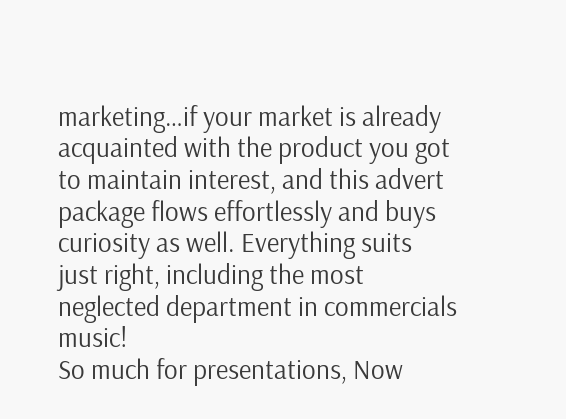marketing…if your market is already acquainted with the product you got to maintain interest, and this advert package flows effortlessly and buys curiosity as well. Everything suits just right, including the most neglected department in commercials music!
So much for presentations, Now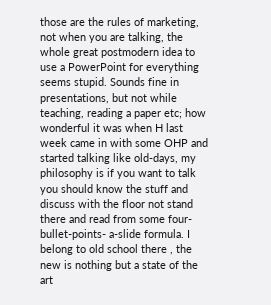those are the rules of marketing, not when you are talking, the whole great postmodern idea to use a PowerPoint for everything seems stupid. Sounds fine in presentations, but not while teaching, reading a paper etc; how wonderful it was when H last week came in with some OHP and started talking like old-days, my philosophy is if you want to talk you should know the stuff and discuss with the floor not stand there and read from some four-bullet-points- a-slide formula. I belong to old school there , the new is nothing but a state of the art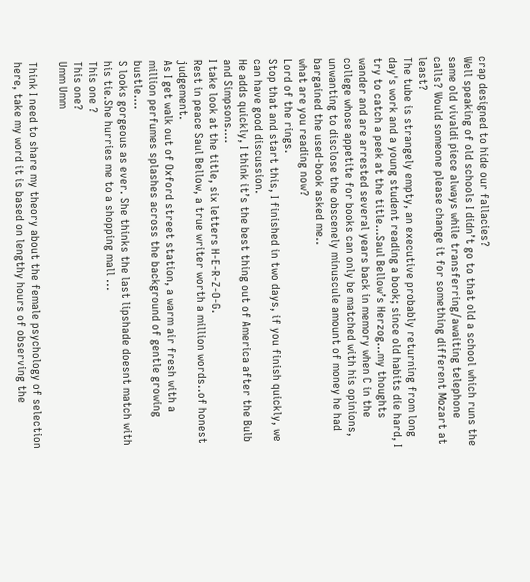crap designed to hide our fallacies?
Well speaking of old schools I didn’t go to that old a school which runs the same old vivaldi piece always while transferring/awaiting telephone calls? Would someone please change it for something different Mozart at least?
The tube is strangely empty, an executive probably returning from long day's work and a young student reading a book; since old habits die hard, I try to catch a peek at the title…Saul Bellow’s Herzog…my thoughts wander and are arrested several years back in memory when C in the college whose appetite for books can only be matched with his opinions, unwanting to disclose the obscenely minuscule amount of money he had bargained the used-book asked me..
what are you reading now?
Lord of the rings.
Stop that and start this, I finished in two days, if you finish quickly, we can have good discussion.
He adds quickly, I think it’s the best thing out of America after the Bulb and Simpsons….
I take look at the title, six letters H-E-R-Z-O-G.
Rest in peace Saul Bellow, a true writer worth a million words..of honest judgement.
As I get walk out of Oxford street station, a warm air fresh with a million perfumes splashes across the background of gentle growing bustle….
S looks gorgeous as ever. She thinks the last lipshade doesnt match with his tie.She hurries me to a shopping mall ...
This one ?
This one?
Umm Umm

Think I need to share my theory about the female psychology of selection here, take my word it is based on lengthy hours of observing the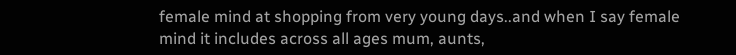female mind at shopping from very young days..and when I say female mind it includes across all ages mum, aunts,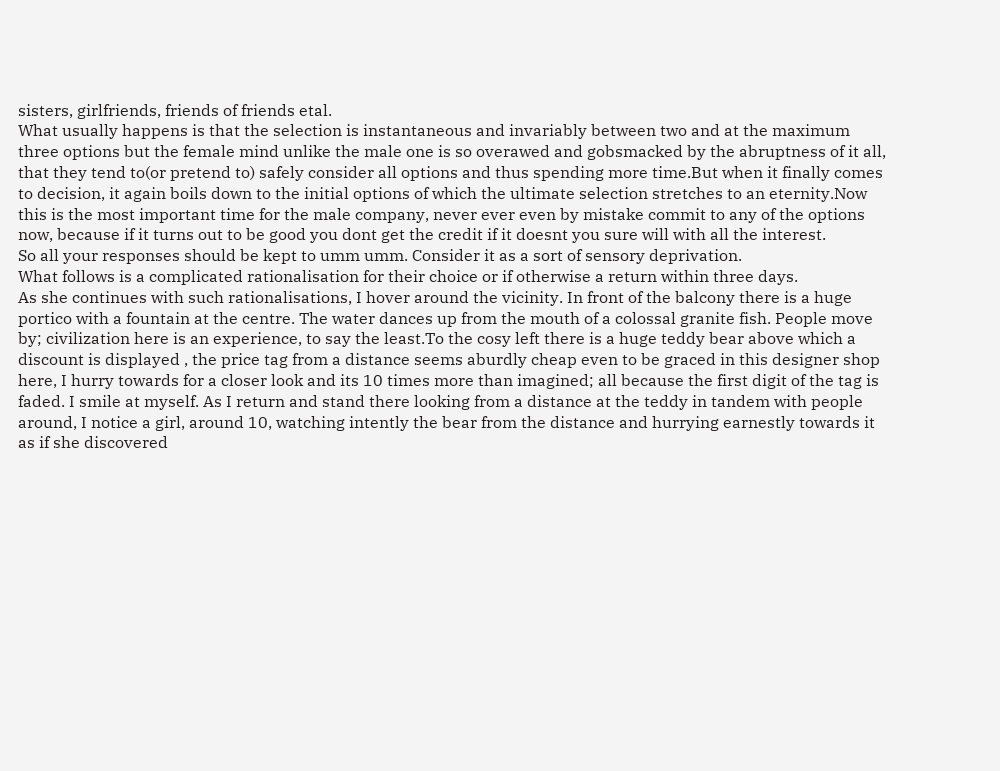sisters, girlfriends, friends of friends etal.
What usually happens is that the selection is instantaneous and invariably between two and at the maximum three options but the female mind unlike the male one is so overawed and gobsmacked by the abruptness of it all, that they tend to(or pretend to) safely consider all options and thus spending more time.But when it finally comes to decision, it again boils down to the initial options of which the ultimate selection stretches to an eternity.Now this is the most important time for the male company, never ever even by mistake commit to any of the options now, because if it turns out to be good you dont get the credit if it doesnt you sure will with all the interest.
So all your responses should be kept to umm umm. Consider it as a sort of sensory deprivation.
What follows is a complicated rationalisation for their choice or if otherwise a return within three days.
As she continues with such rationalisations, I hover around the vicinity. In front of the balcony there is a huge portico with a fountain at the centre. The water dances up from the mouth of a colossal granite fish. People move by; civilization here is an experience, to say the least.To the cosy left there is a huge teddy bear above which a discount is displayed , the price tag from a distance seems aburdly cheap even to be graced in this designer shop here, I hurry towards for a closer look and its 10 times more than imagined; all because the first digit of the tag is faded. I smile at myself. As I return and stand there looking from a distance at the teddy in tandem with people around, I notice a girl, around 10, watching intently the bear from the distance and hurrying earnestly towards it as if she discovered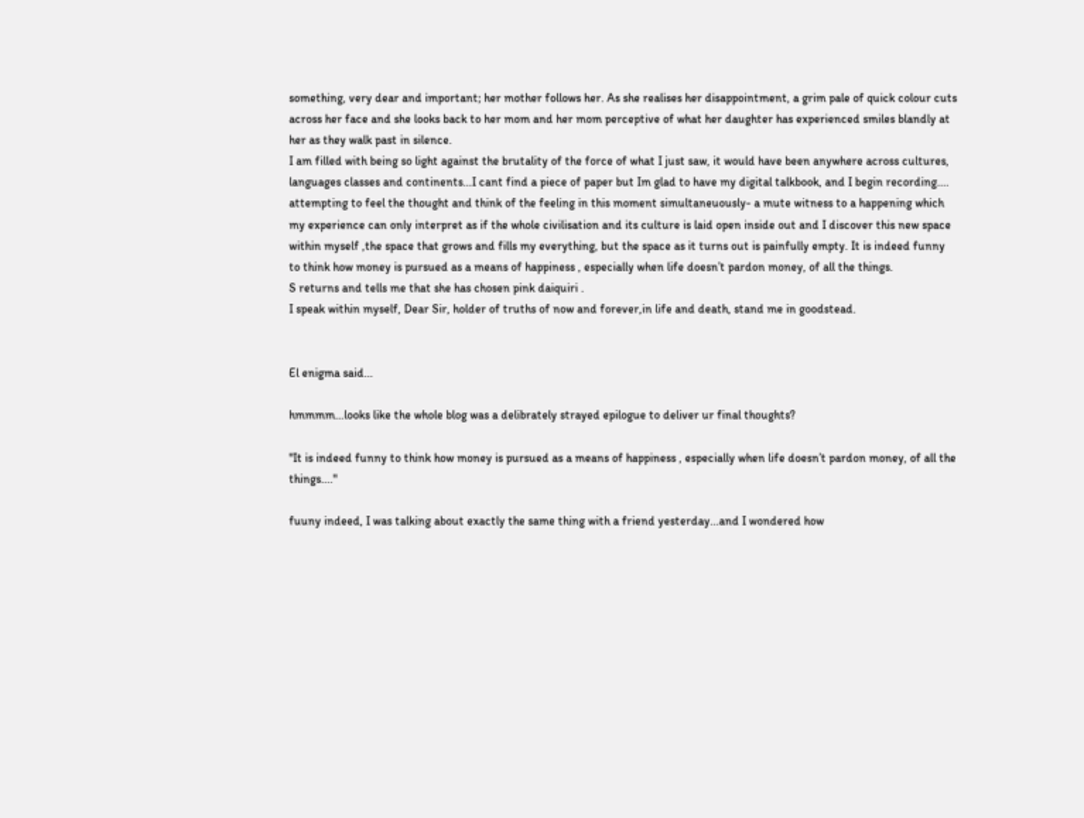something, very dear and important; her mother follows her. As she realises her disappointment, a grim pale of quick colour cuts across her face and she looks back to her mom and her mom perceptive of what her daughter has experienced smiles blandly at her as they walk past in silence.
I am filled with being so light against the brutality of the force of what I just saw, it would have been anywhere across cultures, languages classes and continents...I cant find a piece of paper but Im glad to have my digital talkbook, and I begin recording.... attempting to feel the thought and think of the feeling in this moment simultaneuously- a mute witness to a happening which my experience can only interpret as if the whole civilisation and its culture is laid open inside out and I discover this new space within myself ,the space that grows and fills my everything, but the space as it turns out is painfully empty. It is indeed funny to think how money is pursued as a means of happiness , especially when life doesn’t pardon money, of all the things.
S returns and tells me that she has chosen pink daiquiri .
I speak within myself, Dear Sir, holder of truths of now and forever,in life and death, stand me in goodstead.


El enigma said...

hmmmm...looks like the whole blog was a delibrately strayed epilogue to deliver ur final thoughts?

"It is indeed funny to think how money is pursued as a means of happiness , especially when life doesn’t pardon money, of all the things...."

fuuny indeed, I was talking about exactly the same thing with a friend yesterday...and I wondered how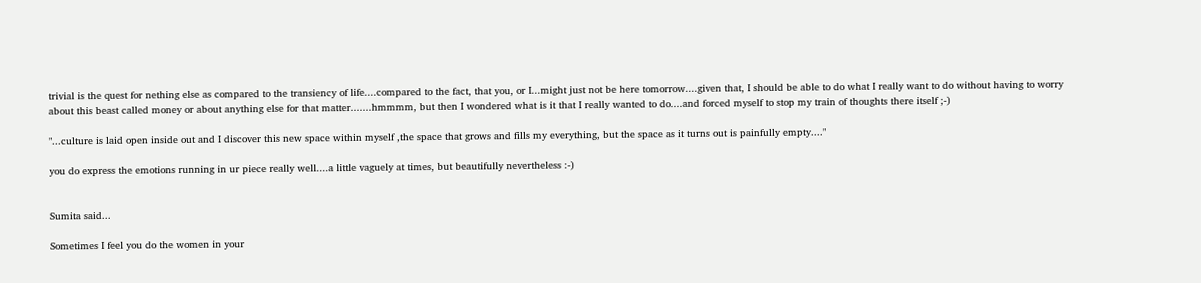trivial is the quest for nething else as compared to the transiency of life....compared to the fact, that you, or I...might just not be here tomorrow....given that, I should be able to do what I really want to do without having to worry about this beast called money or about anything else for that matter.......hmmmm, but then I wondered what is it that I really wanted to do....and forced myself to stop my train of thoughts there itself ;-)

"...culture is laid open inside out and I discover this new space within myself ,the space that grows and fills my everything, but the space as it turns out is painfully empty...."

you do express the emotions running in ur piece really well....a little vaguely at times, but beautifully nevertheless :-)


Sumita said...

Sometimes I feel you do the women in your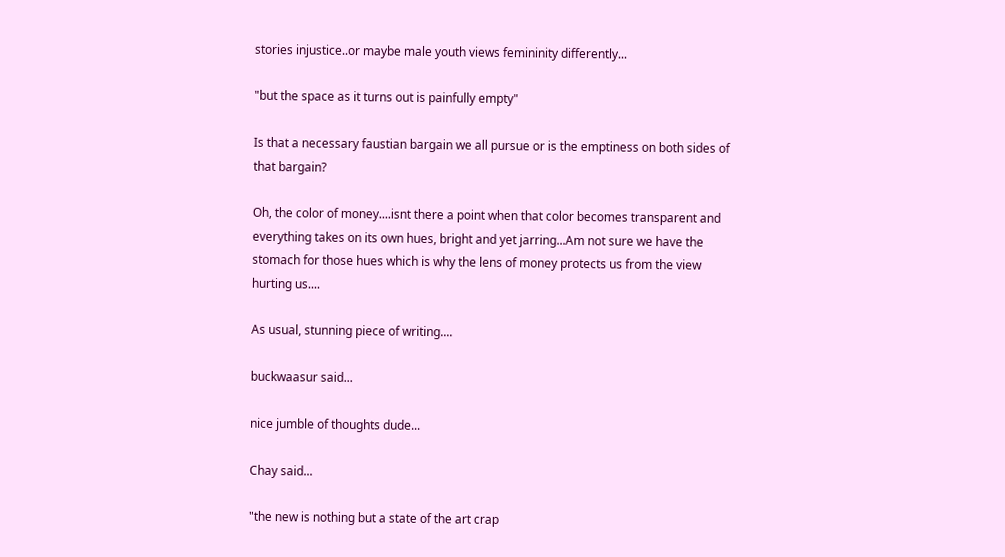stories injustice..or maybe male youth views femininity differently...

"but the space as it turns out is painfully empty"

Is that a necessary faustian bargain we all pursue or is the emptiness on both sides of that bargain?

Oh, the color of money....isnt there a point when that color becomes transparent and everything takes on its own hues, bright and yet jarring...Am not sure we have the stomach for those hues which is why the lens of money protects us from the view hurting us....

As usual, stunning piece of writing....

buckwaasur said...

nice jumble of thoughts dude...

Chay said...

"the new is nothing but a state of the art crap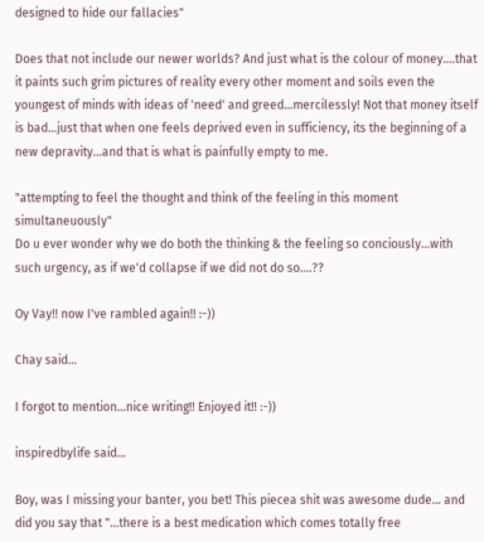designed to hide our fallacies"

Does that not include our newer worlds? And just what is the colour of money....that it paints such grim pictures of reality every other moment and soils even the youngest of minds with ideas of 'need' and greed...mercilessly! Not that money itself is bad...just that when one feels deprived even in sufficiency, its the beginning of a new depravity...and that is what is painfully empty to me.

"attempting to feel the thought and think of the feeling in this moment simultaneuously"
Do u ever wonder why we do both the thinking & the feeling so conciously...with such urgency, as if we'd collapse if we did not do so....??

Oy Vay!! now I've rambled again!! :-))

Chay said...

I forgot to mention...nice writing!! Enjoyed it!! :-))

inspiredbylife said...

Boy, was I missing your banter, you bet! This piecea shit was awesome dude... and did you say that "...there is a best medication which comes totally free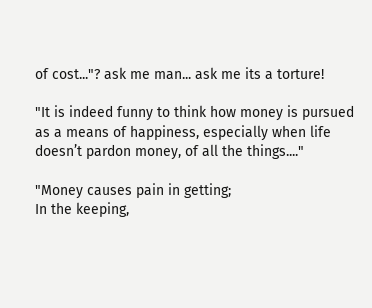of cost..."? ask me man... ask me its a torture!

"It is indeed funny to think how money is pursued as a means of happiness, especially when life doesn’t pardon money, of all the things...."

"Money causes pain in getting;
In the keeping,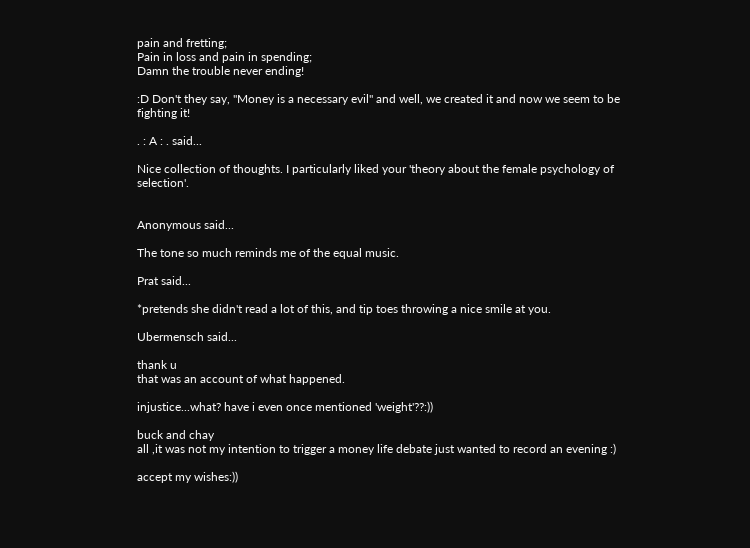pain and fretting;
Pain in loss and pain in spending;
Damn the trouble never ending!

:D Don't they say, "Money is a necessary evil" and well, we created it and now we seem to be fighting it!

. : A : . said...

Nice collection of thoughts. I particularly liked your 'theory about the female psychology of selection'.


Anonymous said...

The tone so much reminds me of the equal music.

Prat said...

*pretends she didn't read a lot of this, and tip toes throwing a nice smile at you.

Ubermensch said...

thank u
that was an account of what happened.

injustice...what? have i even once mentioned 'weight'??:))

buck and chay
all ,it was not my intention to trigger a money life debate just wanted to record an evening :)

accept my wishes:))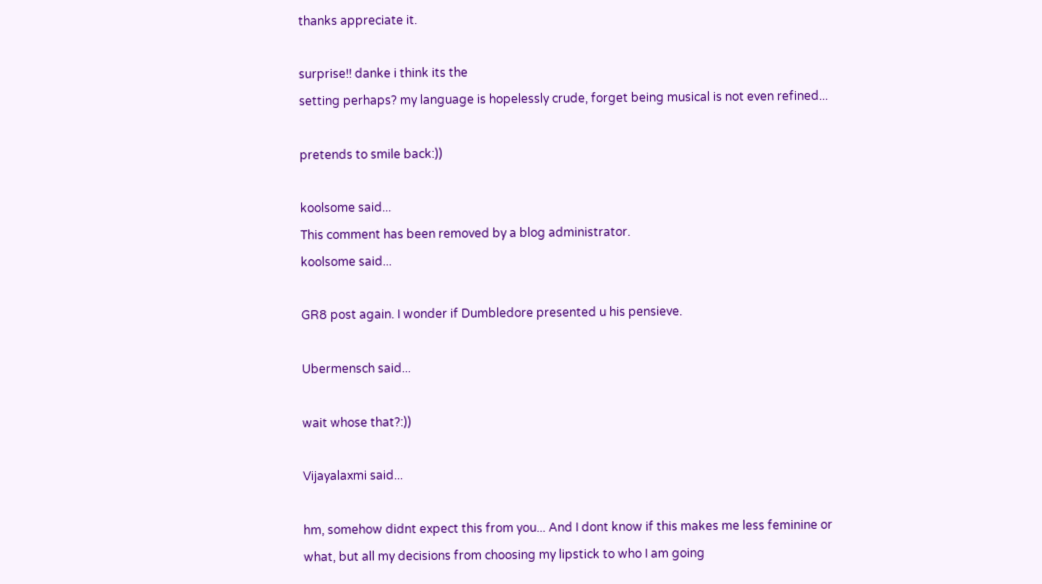thanks appreciate it.

surprise!! danke i think its the
setting perhaps? my language is hopelessly crude, forget being musical is not even refined...

pretends to smile back:))

koolsome said...
This comment has been removed by a blog administrator.
koolsome said...

GR8 post again. I wonder if Dumbledore presented u his pensieve.

Ubermensch said...

wait whose that?:))

Vijayalaxmi said...

hm, somehow didnt expect this from you... And I dont know if this makes me less feminine or what, but all my decisions from choosing my lipstick to who I am going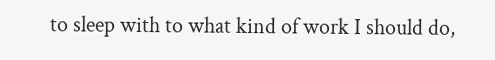to sleep with to what kind of work I should do,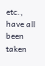etc., have all been taken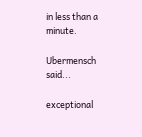in less than a minute.

Ubermensch said...

exceptional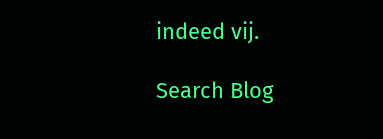indeed vij.

Search Blog